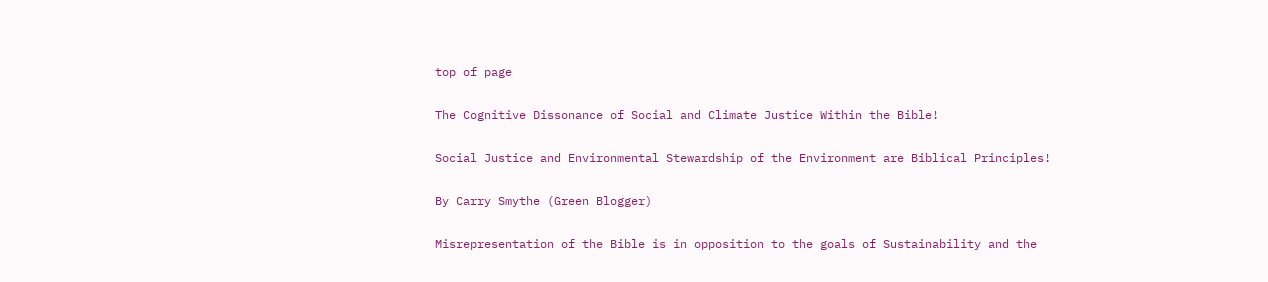top of page

The Cognitive Dissonance of Social and Climate Justice Within the Bible!

Social Justice and Environmental Stewardship of the Environment are Biblical Principles!

By Carry Smythe (Green Blogger)

Misrepresentation of the Bible is in opposition to the goals of Sustainability and the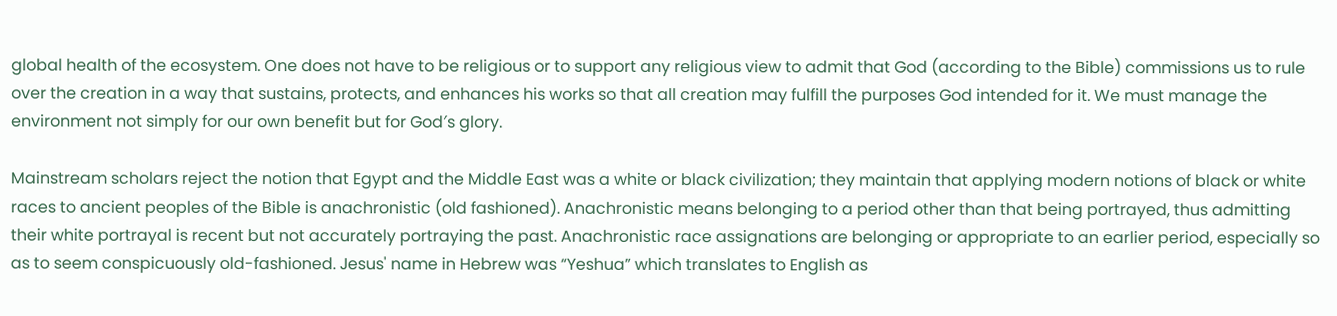global health of the ecosystem. One does not have to be religious or to support any religious view to admit that God (according to the Bible) commissions us to rule over the creation in a way that sustains, protects, and enhances his works so that all creation may fulfill the purposes God intended for it. We must manage the environment not simply for our own benefit but for God′s glory.

Mainstream scholars reject the notion that Egypt and the Middle East was a white or black civilization; they maintain that applying modern notions of black or white races to ancient peoples of the Bible is anachronistic (old fashioned). Anachronistic means belonging to a period other than that being portrayed, thus admitting their white portrayal is recent but not accurately portraying the past. Anachronistic race assignations are belonging or appropriate to an earlier period, especially so as to seem conspicuously old-fashioned. Jesus' name in Hebrew was “Yeshua” which translates to English as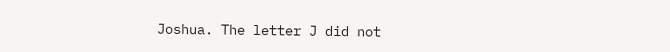Joshua. The letter J did not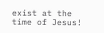exist at the time of Jesus!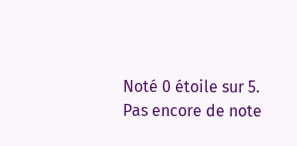Noté 0 étoile sur 5.
Pas encore de note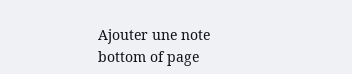Ajouter une note
bottom of page